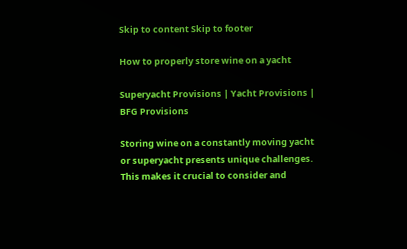Skip to content Skip to footer

How to properly store wine on a yacht

Superyacht Provisions | Yacht Provisions | BFG Provisions

Storing wine on a constantly moving yacht or superyacht presents unique challenges. This makes it crucial to consider and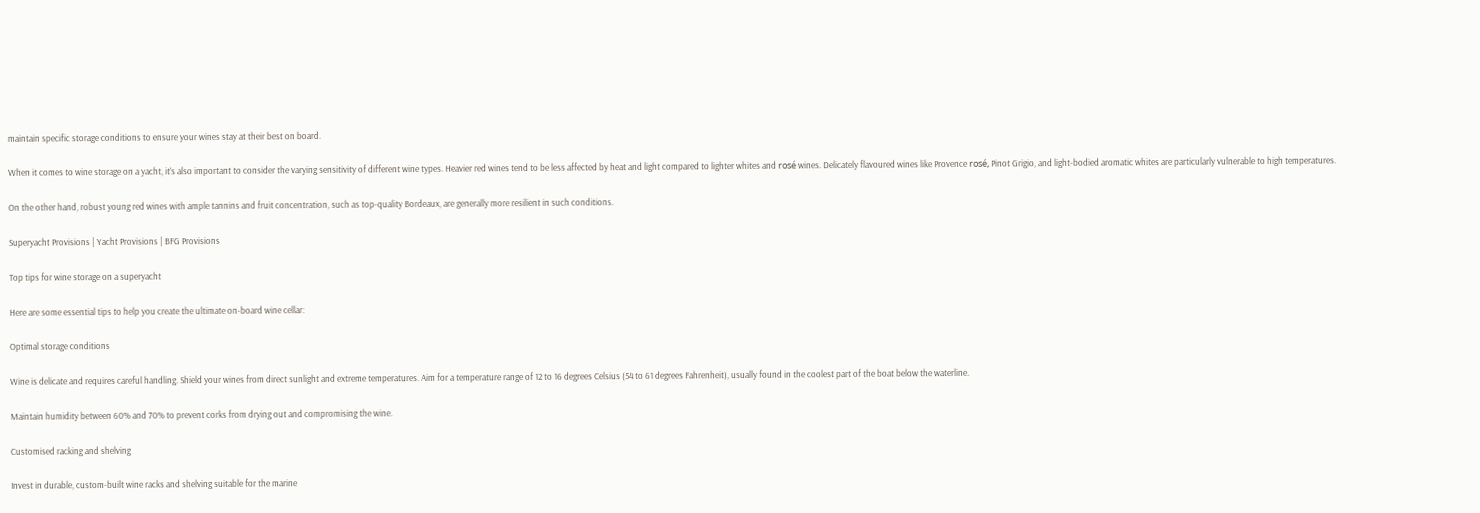maintain specific storage conditions to ensure your wines stay at their best on board.

When it comes to wine storage on a yacht, it’s also important to consider the varying sensitivity of different wine types. Heavier red wines tend to be less affected by heat and light compared to lighter whites and rosé wines. Delicately flavoured wines like Provence rosé, Pinot Grigio, and light-bodied aromatic whites are particularly vulnerable to high temperatures.

On the other hand, robust young red wines with ample tannins and fruit concentration, such as top-quality Bordeaux, are generally more resilient in such conditions.

Superyacht Provisions | Yacht Provisions | BFG Provisions

Top tips for wine storage on a superyacht

Here are some essential tips to help you create the ultimate on-board wine cellar:

Optimal storage conditions

Wine is delicate and requires careful handling. Shield your wines from direct sunlight and extreme temperatures. Aim for a temperature range of 12 to 16 degrees Celsius (54 to 61 degrees Fahrenheit), usually found in the coolest part of the boat below the waterline.

Maintain humidity between 60% and 70% to prevent corks from drying out and compromising the wine.

Customised racking and shelving

Invest in durable, custom-built wine racks and shelving suitable for the marine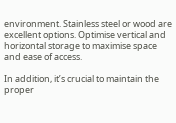environment. Stainless steel or wood are excellent options. Optimise vertical and horizontal storage to maximise space and ease of access.

In addition, it’s crucial to maintain the proper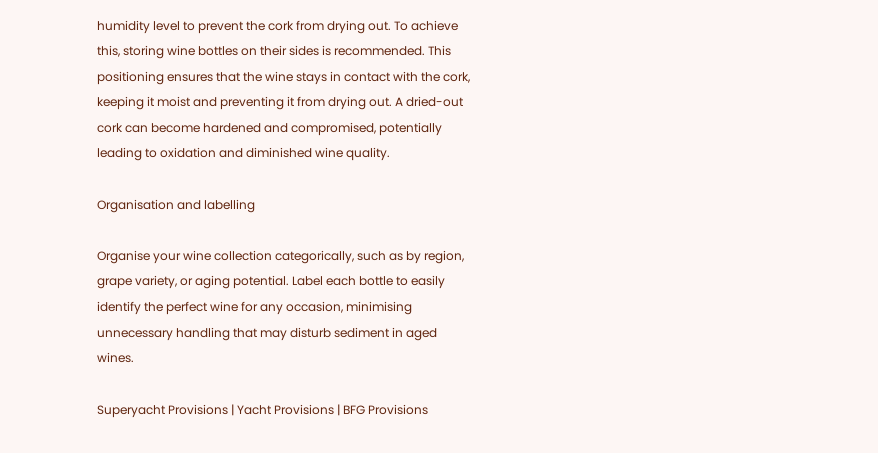humidity level to prevent the cork from drying out. To achieve this, storing wine bottles on their sides is recommended. This positioning ensures that the wine stays in contact with the cork, keeping it moist and preventing it from drying out. A dried-out cork can become hardened and compromised, potentially leading to oxidation and diminished wine quality.

Organisation and labelling

Organise your wine collection categorically, such as by region, grape variety, or aging potential. Label each bottle to easily identify the perfect wine for any occasion, minimising unnecessary handling that may disturb sediment in aged wines.

Superyacht Provisions | Yacht Provisions | BFG Provisions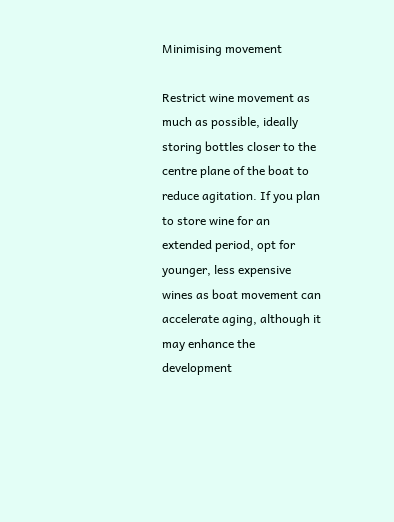Minimising movement

Restrict wine movement as much as possible, ideally storing bottles closer to the centre plane of the boat to reduce agitation. If you plan to store wine for an extended period, opt for younger, less expensive wines as boat movement can accelerate aging, although it may enhance the development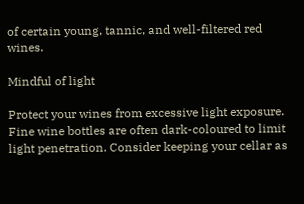of certain young, tannic, and well-filtered red wines.

Mindful of light

Protect your wines from excessive light exposure. Fine wine bottles are often dark-coloured to limit light penetration. Consider keeping your cellar as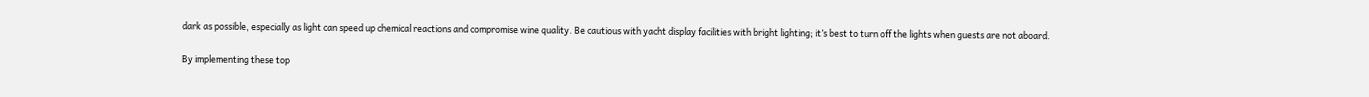dark as possible, especially as light can speed up chemical reactions and compromise wine quality. Be cautious with yacht display facilities with bright lighting; it’s best to turn off the lights when guests are not aboard.

By implementing these top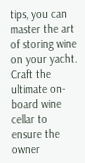tips, you can master the art of storing wine on your yacht. Craft the ultimate on-board wine cellar to ensure the owner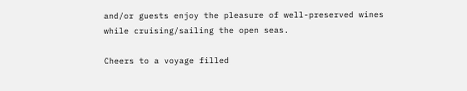and/or guests enjoy the pleasure of well-preserved wines while cruising/sailing the open seas.

Cheers to a voyage filled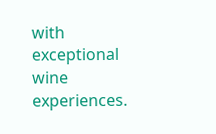with exceptional wine experiences.